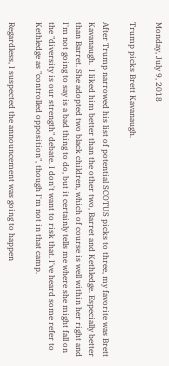Monday, July 9, 2018

Trump picks Brett Kavanaugh.

After Trump narrowed his list of potential SCOTUS picks to three, my favorite was Brett Kavanaugh.  I liked him better than the other two, Barret and Kethledge. Especially better than Barret. She adopted two black children, which of course is well within her right and I'm not going to say is a bad thing to do, but it certainly tells me where she might fall on the "diversity is our strength" debate. I don't want to risk that. I've heard some refer to Kethledge as "controlled opposition", though I'm not in that camp.

Regardless, I suspected the announcement was going to happen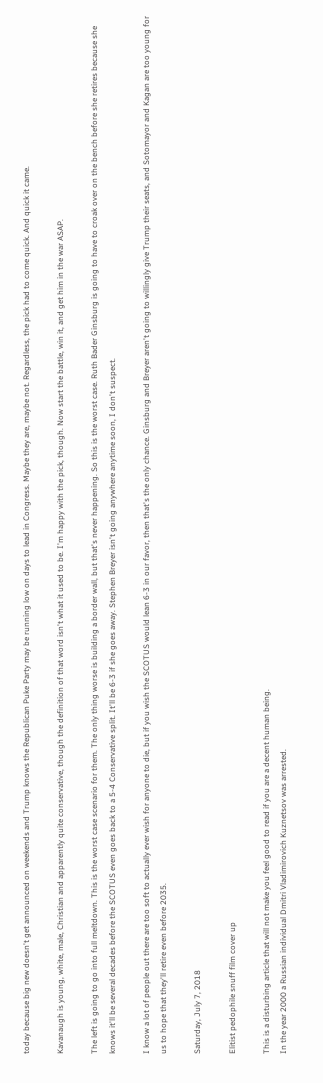today because big new doesn't get announced on weekends and Trump knows the Republican Puke Party may be running low on days to lead in Congress. Maybe they are, maybe not. Regardless, the pick had to come quick. And quick it came.

Kavanaugh is young, white, male, Christian and apparently quite conservative, though the definition of that word isn't what it used to be. I'm happy with the pick, though. Now start the battle, win it, and get him in the war ASAP.

The left is going to go into full meltdown. This is the worst case scenario for them. The only thing worse is building a border wall, but that's never happening. So this is the worst case. Ruth Bader Ginsburg is going to have to croak over on the bench before she retires because she knows it'll be several decades before the SCOTUS even goes back to a 5-4 Conservative split. It'll be 6-3 if she goes away. Stephen Breyer isn't going anywhere anytime soon, I don't suspect.

I know a lot of people out there are too soft to actually ever wish for anyone to die, but if you wish the SCOTUS would lean 6-3 in our favor, then that's the only chance. Ginsburg and Breyer aren't going to willingly give Trump their seats, and Sotomayor and Kagan are too young for us to hope that they'll retire even before 2035.

Saturday, July 7, 2018

Elitist pedophile snuff film cover up

This is a disturbing article that will not make you feel good to read if you are a decent human being.
In the year 2000 a Russian individual Dmitri Vladimirovich Kuznetsov was arrested.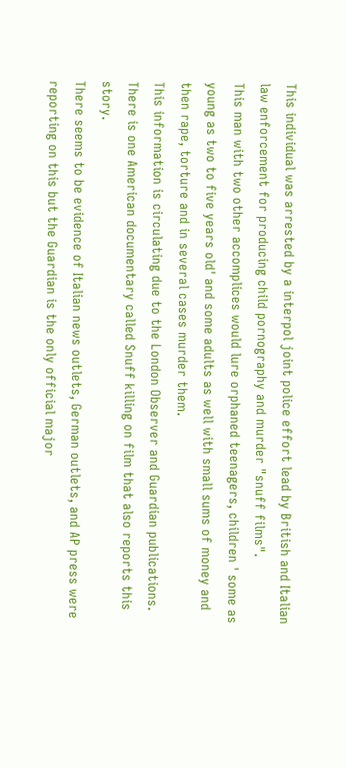This individual was arrested by a interpol joint police effort lead by British and Italian law enforcement for producing child pornography and murder "snuff films".
This man with two other accomplices would lure orphaned teenagers, children ' some as young as two to five years old' and some adults as well with small sums of money and then rape, torture and in several cases murder them.
This information is circulating due to the London Observer and Guardian publications.
There is one American documentary called Snuff killing on film that also reports this story.
There seems to be evidence of Italian news outlets, German outlets, and AP press were reporting on this but the Guardian is the only official major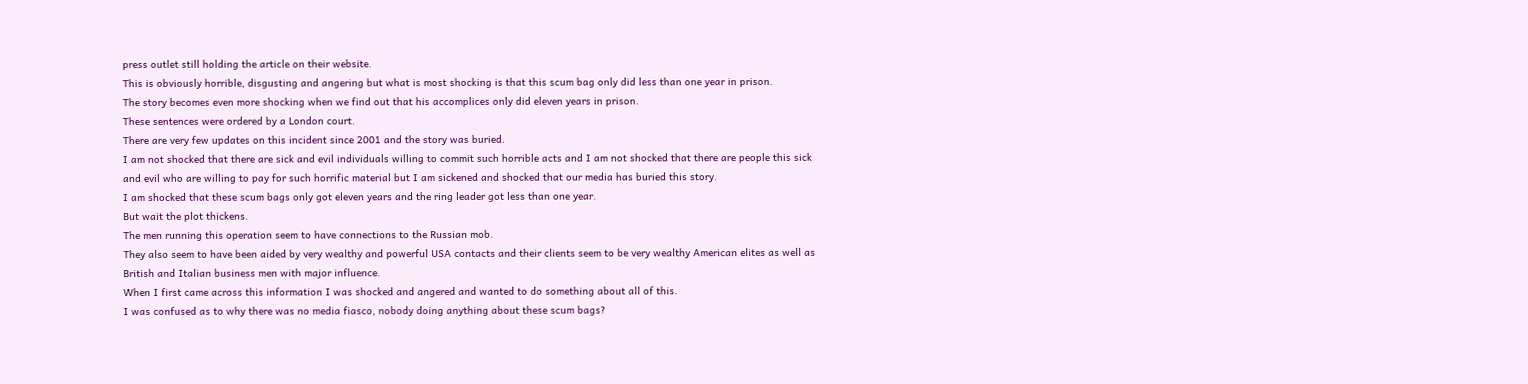press outlet still holding the article on their website.
This is obviously horrible, disgusting and angering but what is most shocking is that this scum bag only did less than one year in prison.
The story becomes even more shocking when we find out that his accomplices only did eleven years in prison.
These sentences were ordered by a London court.
There are very few updates on this incident since 2001 and the story was buried.
I am not shocked that there are sick and evil individuals willing to commit such horrible acts and I am not shocked that there are people this sick and evil who are willing to pay for such horrific material but I am sickened and shocked that our media has buried this story.
I am shocked that these scum bags only got eleven years and the ring leader got less than one year.
But wait the plot thickens.
The men running this operation seem to have connections to the Russian mob.
They also seem to have been aided by very wealthy and powerful USA contacts and their clients seem to be very wealthy American elites as well as British and Italian business men with major influence.
When I first came across this information I was shocked and angered and wanted to do something about all of this.
I was confused as to why there was no media fiasco, nobody doing anything about these scum bags?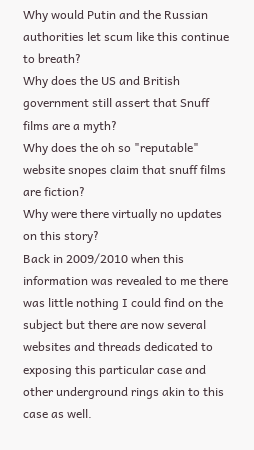Why would Putin and the Russian authorities let scum like this continue to breath?
Why does the US and British government still assert that Snuff films are a myth?
Why does the oh so "reputable" website snopes claim that snuff films are fiction?
Why were there virtually no updates on this story?
Back in 2009/2010 when this information was revealed to me there was little nothing I could find on the subject but there are now several websites and threads dedicated to exposing this particular case and other underground rings akin to this case as well.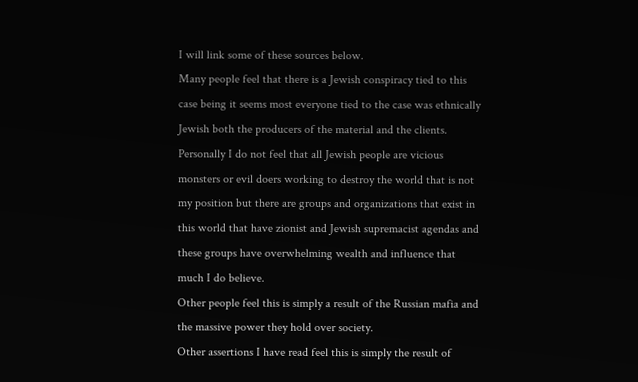I will link some of these sources below.
Many people feel that there is a Jewish conspiracy tied to this case being it seems most everyone tied to the case was ethnically Jewish both the producers of the material and the clients.
Personally I do not feel that all Jewish people are vicious monsters or evil doers working to destroy the world that is not my position but there are groups and organizations that exist in this world that have zionist and Jewish supremacist agendas and these groups have overwhelming wealth and influence that much I do believe.
Other people feel this is simply a result of the Russian mafia and the massive power they hold over society.
Other assertions I have read feel this is simply the result of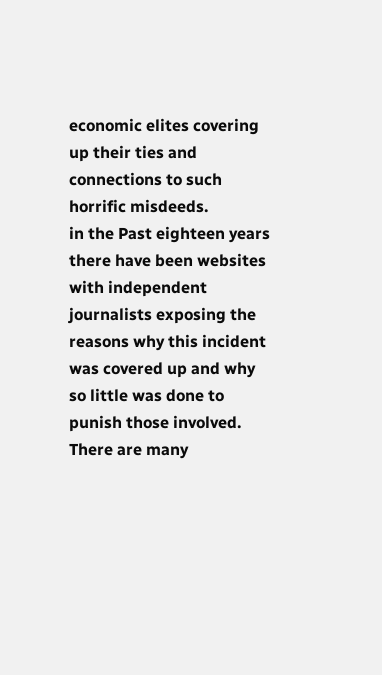economic elites covering up their ties and connections to such horrific misdeeds.
in the Past eighteen years there have been websites with independent journalists exposing the reasons why this incident was covered up and why so little was done to punish those involved.
There are many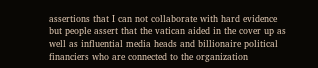assertions that I can not collaborate with hard evidence but people assert that the vatican aided in the cover up as well as influential media heads and billionaire political financiers who are connected to the organization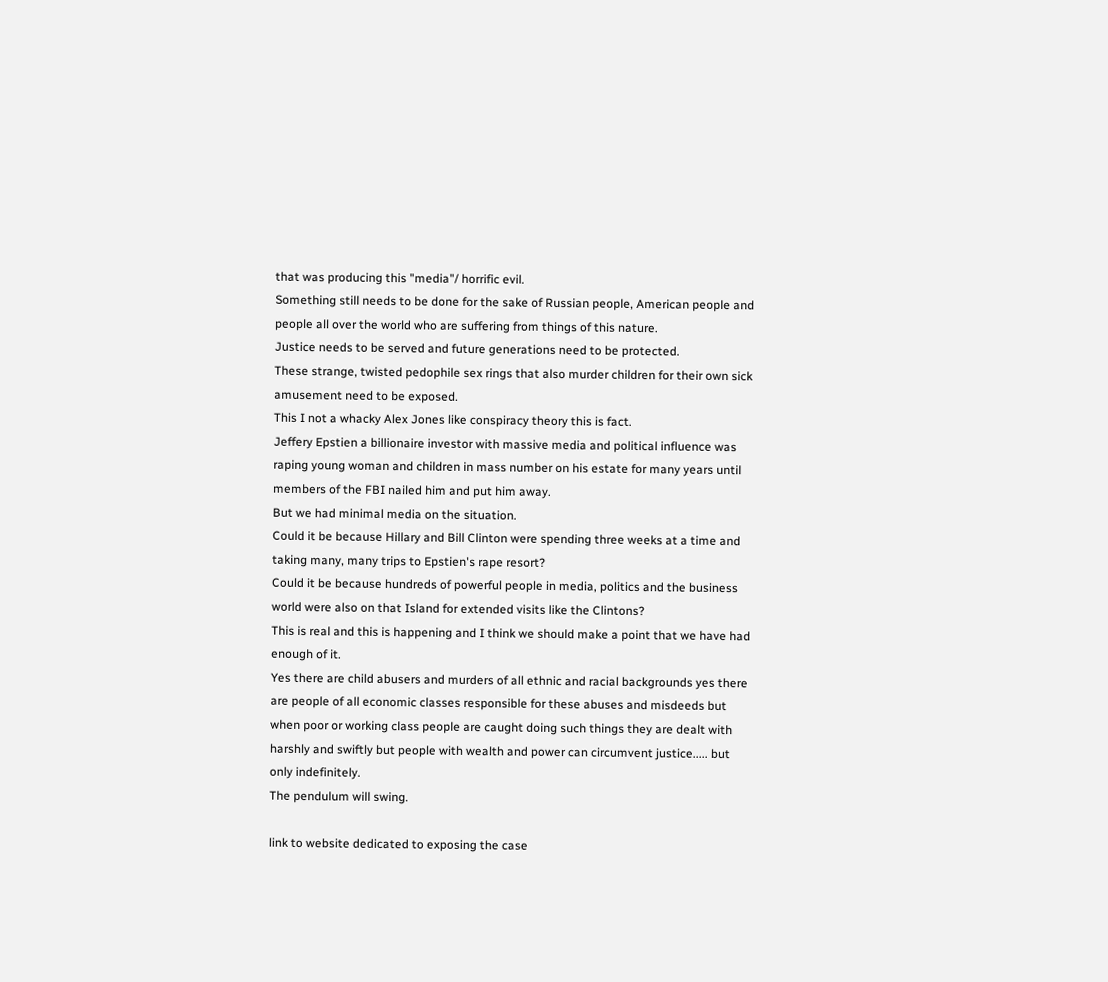that was producing this "media"/ horrific evil.
Something still needs to be done for the sake of Russian people, American people and people all over the world who are suffering from things of this nature.
Justice needs to be served and future generations need to be protected.
These strange, twisted pedophile sex rings that also murder children for their own sick amusement need to be exposed.
This I not a whacky Alex Jones like conspiracy theory this is fact.
Jeffery Epstien a billionaire investor with massive media and political influence was raping young woman and children in mass number on his estate for many years until members of the FBI nailed him and put him away.
But we had minimal media on the situation.
Could it be because Hillary and Bill Clinton were spending three weeks at a time and taking many, many trips to Epstien's rape resort?
Could it be because hundreds of powerful people in media, politics and the business world were also on that Island for extended visits like the Clintons?
This is real and this is happening and I think we should make a point that we have had enough of it.
Yes there are child abusers and murders of all ethnic and racial backgrounds yes there are people of all economic classes responsible for these abuses and misdeeds but when poor or working class people are caught doing such things they are dealt with harshly and swiftly but people with wealth and power can circumvent justice..... but only indefinitely.
The pendulum will swing.

link to website dedicated to exposing the case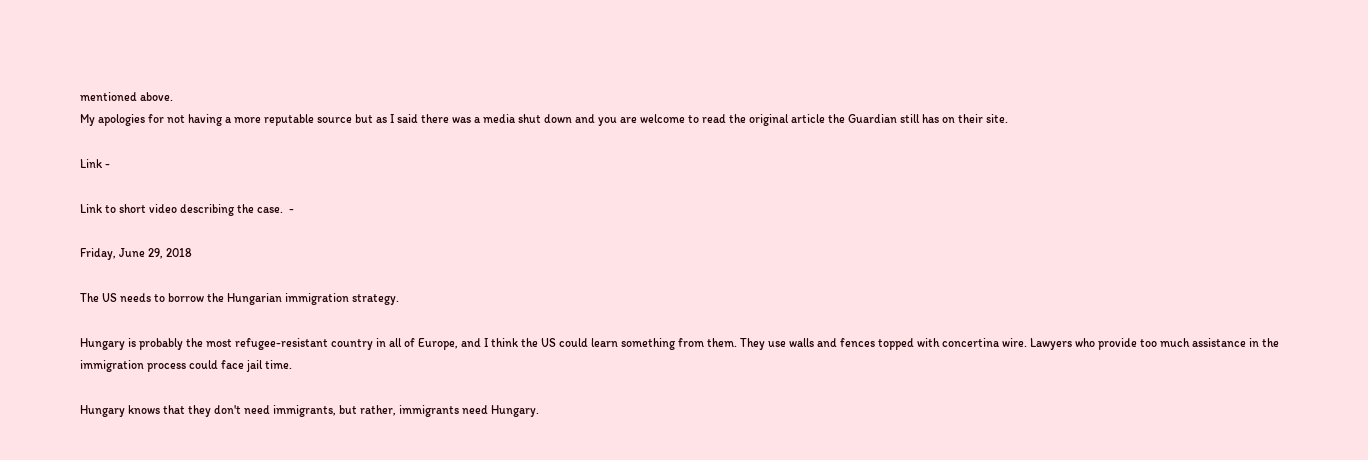mentioned above.
My apologies for not having a more reputable source but as I said there was a media shut down and you are welcome to read the original article the Guardian still has on their site.

Link -

Link to short video describing the case.  -

Friday, June 29, 2018

The US needs to borrow the Hungarian immigration strategy.

Hungary is probably the most refugee-resistant country in all of Europe, and I think the US could learn something from them. They use walls and fences topped with concertina wire. Lawyers who provide too much assistance in the immigration process could face jail time.

Hungary knows that they don't need immigrants, but rather, immigrants need Hungary.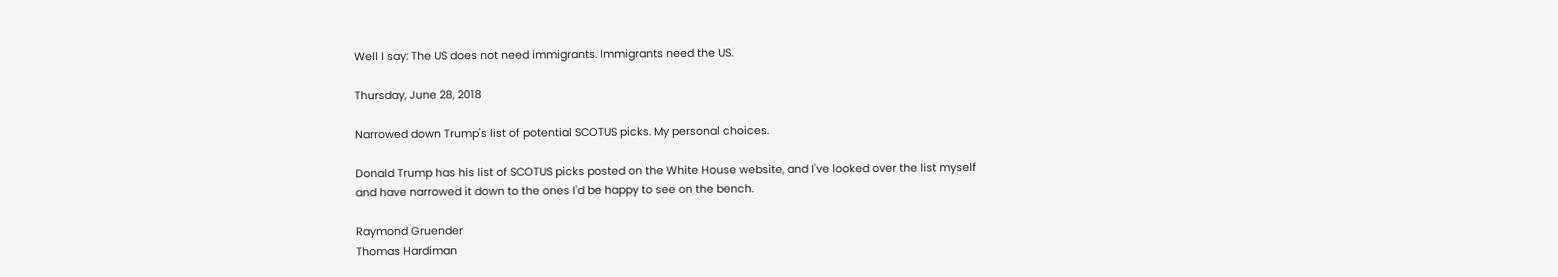Well I say: The US does not need immigrants. Immigrants need the US.

Thursday, June 28, 2018

Narrowed down Trump's list of potential SCOTUS picks. My personal choices.

Donald Trump has his list of SCOTUS picks posted on the White House website, and I've looked over the list myself and have narrowed it down to the ones I'd be happy to see on the bench.

Raymond Gruender
Thomas Hardiman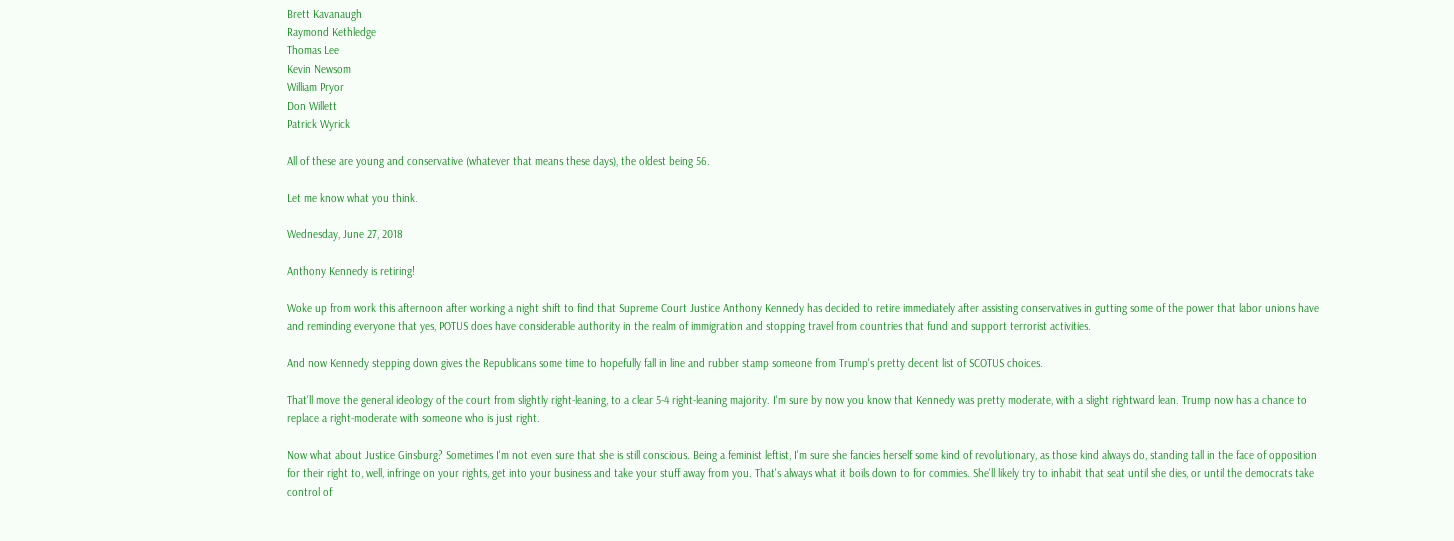Brett Kavanaugh
Raymond Kethledge
Thomas Lee
Kevin Newsom
William Pryor
Don Willett
Patrick Wyrick

All of these are young and conservative (whatever that means these days), the oldest being 56.

Let me know what you think.

Wednesday, June 27, 2018

Anthony Kennedy is retiring!

Woke up from work this afternoon after working a night shift to find that Supreme Court Justice Anthony Kennedy has decided to retire immediately after assisting conservatives in gutting some of the power that labor unions have and reminding everyone that yes, POTUS does have considerable authority in the realm of immigration and stopping travel from countries that fund and support terrorist activities.

And now Kennedy stepping down gives the Republicans some time to hopefully fall in line and rubber stamp someone from Trump's pretty decent list of SCOTUS choices.

That'll move the general ideology of the court from slightly right-leaning, to a clear 5-4 right-leaning majority. I'm sure by now you know that Kennedy was pretty moderate, with a slight rightward lean. Trump now has a chance to replace a right-moderate with someone who is just right.

Now what about Justice Ginsburg? Sometimes I'm not even sure that she is still conscious. Being a feminist leftist, I'm sure she fancies herself some kind of revolutionary, as those kind always do, standing tall in the face of opposition for their right to, well, infringe on your rights, get into your business and take your stuff away from you. That's always what it boils down to for commies. She'll likely try to inhabit that seat until she dies, or until the democrats take control of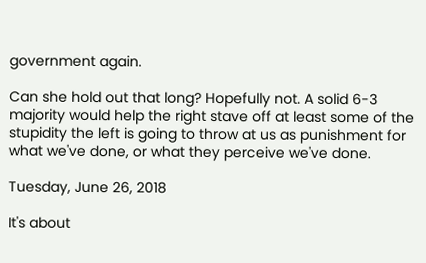government again.

Can she hold out that long? Hopefully not. A solid 6-3 majority would help the right stave off at least some of the stupidity the left is going to throw at us as punishment for what we've done, or what they perceive we've done.

Tuesday, June 26, 2018

It's about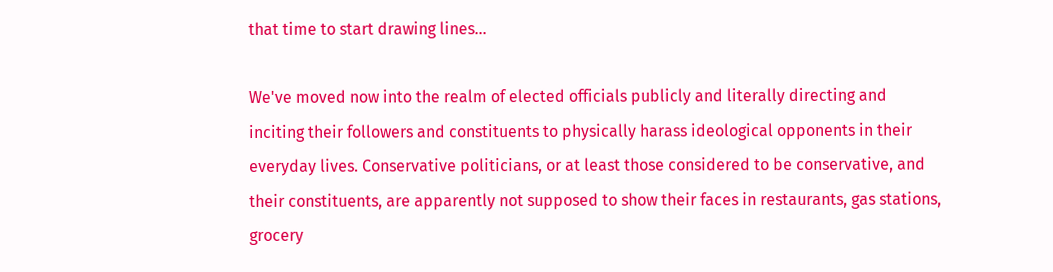that time to start drawing lines...

We've moved now into the realm of elected officials publicly and literally directing and inciting their followers and constituents to physically harass ideological opponents in their everyday lives. Conservative politicians, or at least those considered to be conservative, and their constituents, are apparently not supposed to show their faces in restaurants, gas stations, grocery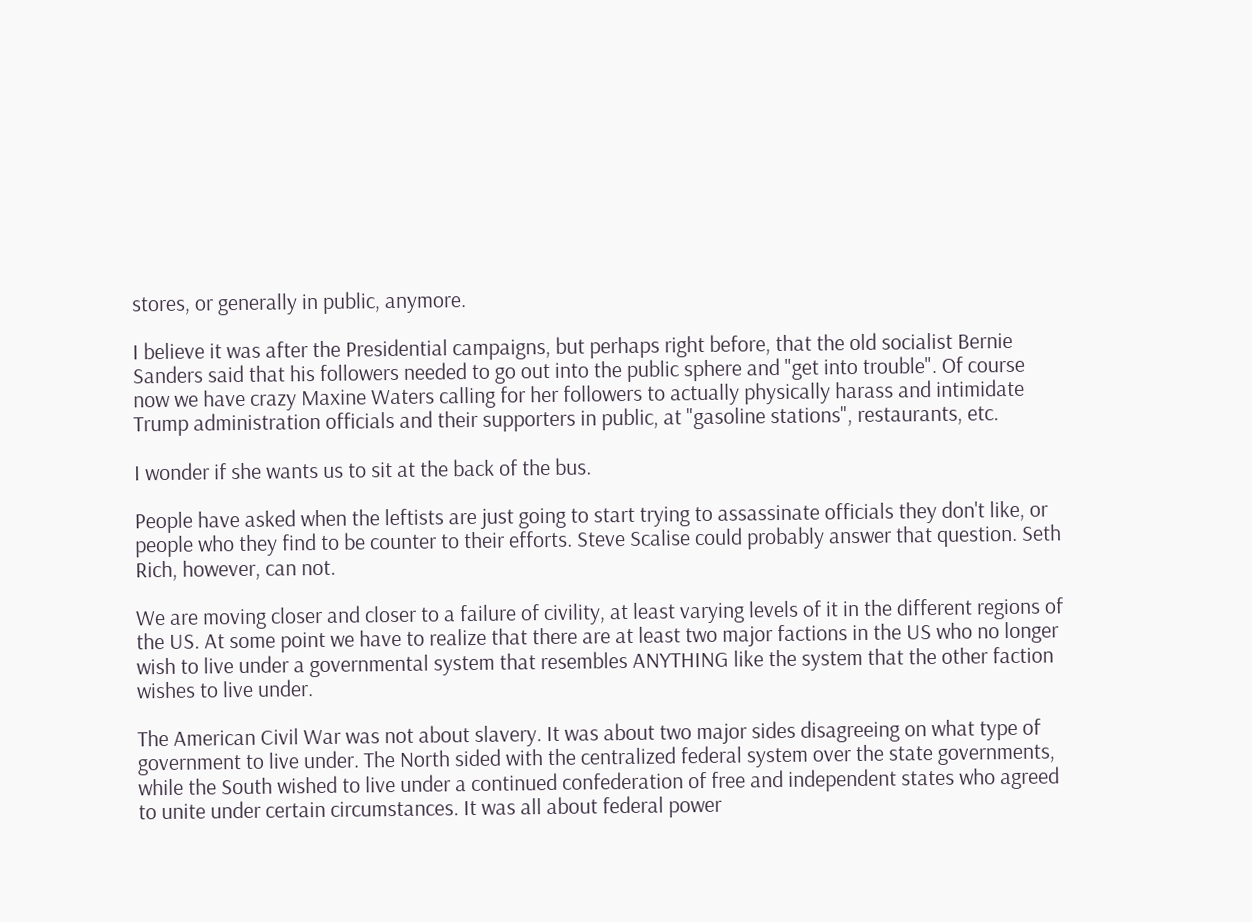stores, or generally in public, anymore.

I believe it was after the Presidential campaigns, but perhaps right before, that the old socialist Bernie Sanders said that his followers needed to go out into the public sphere and "get into trouble". Of course now we have crazy Maxine Waters calling for her followers to actually physically harass and intimidate Trump administration officials and their supporters in public, at "gasoline stations", restaurants, etc.

I wonder if she wants us to sit at the back of the bus.

People have asked when the leftists are just going to start trying to assassinate officials they don't like, or people who they find to be counter to their efforts. Steve Scalise could probably answer that question. Seth Rich, however, can not.

We are moving closer and closer to a failure of civility, at least varying levels of it in the different regions of the US. At some point we have to realize that there are at least two major factions in the US who no longer wish to live under a governmental system that resembles ANYTHING like the system that the other faction wishes to live under.

The American Civil War was not about slavery. It was about two major sides disagreeing on what type of government to live under. The North sided with the centralized federal system over the state governments, while the South wished to live under a continued confederation of free and independent states who agreed to unite under certain circumstances. It was all about federal power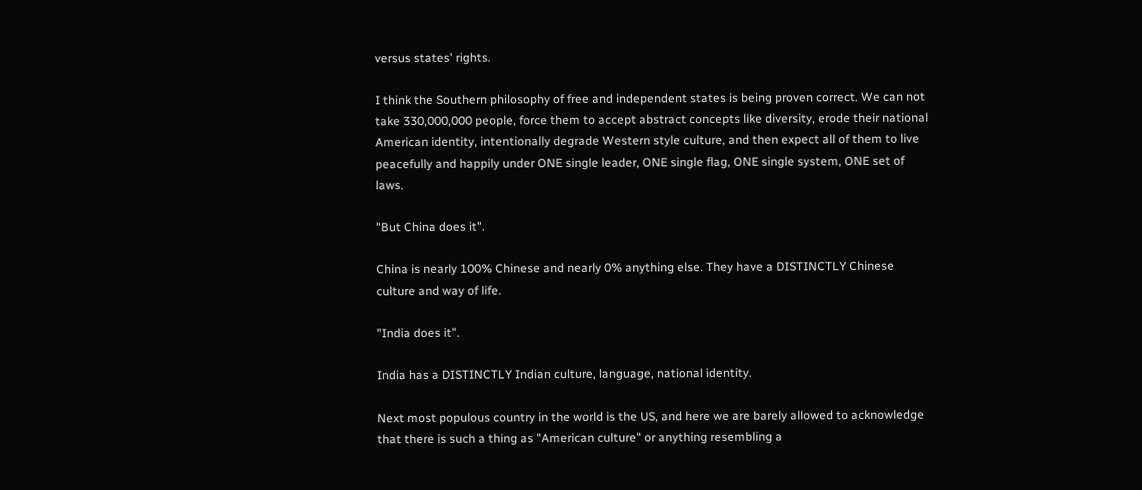versus states' rights.

I think the Southern philosophy of free and independent states is being proven correct. We can not take 330,000,000 people, force them to accept abstract concepts like diversity, erode their national American identity, intentionally degrade Western style culture, and then expect all of them to live peacefully and happily under ONE single leader, ONE single flag, ONE single system, ONE set of laws.

"But China does it".

China is nearly 100% Chinese and nearly 0% anything else. They have a DISTINCTLY Chinese culture and way of life.

"India does it".

India has a DISTINCTLY Indian culture, language, national identity.

Next most populous country in the world is the US, and here we are barely allowed to acknowledge that there is such a thing as "American culture" or anything resembling a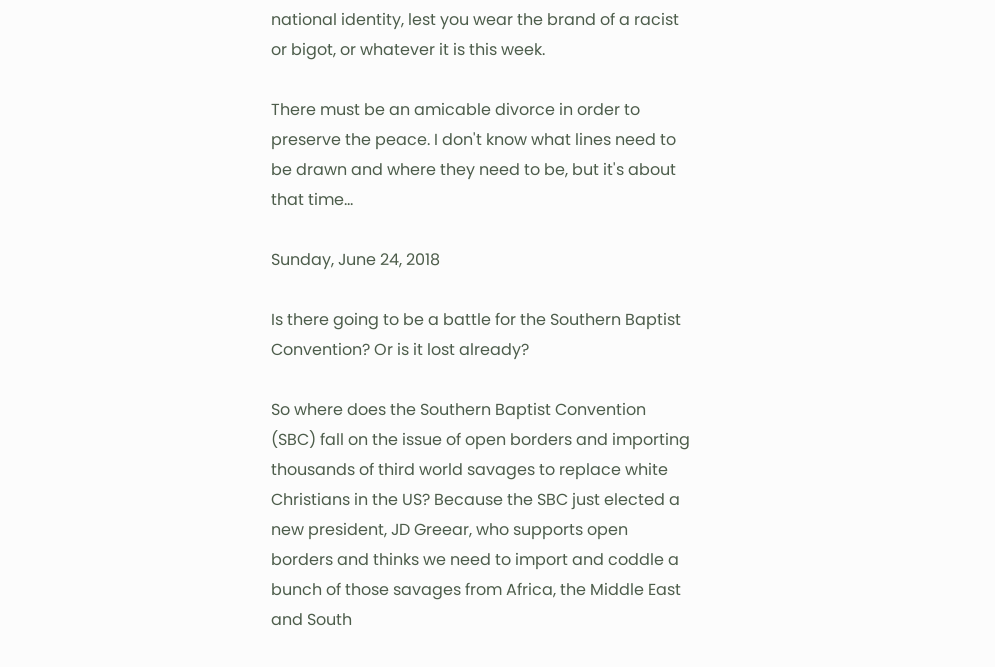national identity, lest you wear the brand of a racist or bigot, or whatever it is this week.

There must be an amicable divorce in order to preserve the peace. I don't know what lines need to be drawn and where they need to be, but it's about that time...

Sunday, June 24, 2018

Is there going to be a battle for the Southern Baptist Convention? Or is it lost already?

So where does the Southern Baptist Convention (SBC) fall on the issue of open borders and importing thousands of third world savages to replace white Christians in the US? Because the SBC just elected a new president, JD Greear, who supports open borders and thinks we need to import and coddle a bunch of those savages from Africa, the Middle East and South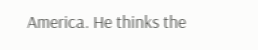America. He thinks the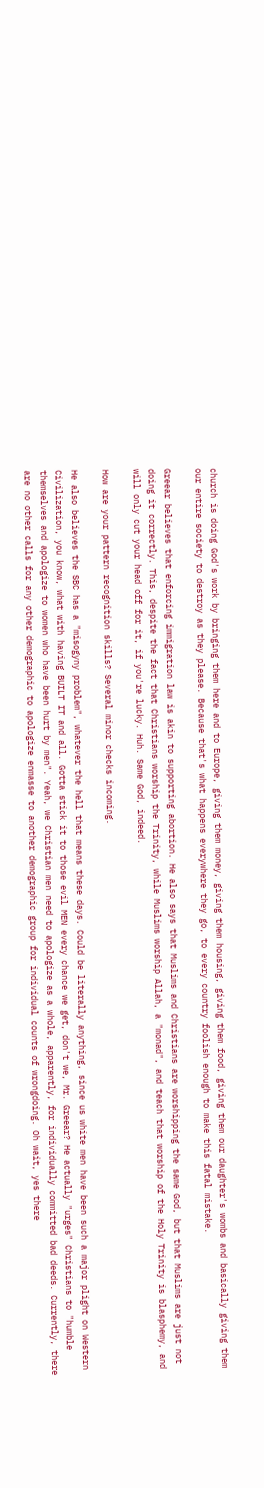church is doing God's work by bringing them here and to Europe, giving them money, giving them housing, giving them food, giving them our daughter's wombs and basically giving them our entire society to destroy as they please. Because that's what happens everywhere they go, to every country foolish enough to make this fatal mistake.

Greear believes that enforcing immigration law is akin to supporting abortion. He also says that Muslims and Christians are worshipping the same God, but that Muslims are just not doing it correctly. This, despite the fact that Christians worship the Trinity, while Muslims worship Allah, a "monad", and teach that worship of the Holy Trinity is blasphemy, and will only cut your head off for it, if you're lucky. Huh. Same God, indeed.

How are your pattern recognition skills? Several minor checks incoming.

He also believes the SBC has a "misogyny problem", whatever the hell that means these days. Could be literally anything, since us white men have been such a major plight on Western Civilization, you know, what with having BUILT IT and all. Gotta stick it to those evil MEN every chance we get, don't we, Mr. Greear? He actually "urges" Christians to "humble themselves and apologize to women who have been hurt by men". Yeah, we Christian men need to apologize as a whole, apparently, for individually committed bad deeds. Currently, there are no other calls for any other demographic to apologize enmasse to another demographic group for individual counts of wrongdoing. Oh wait, yes there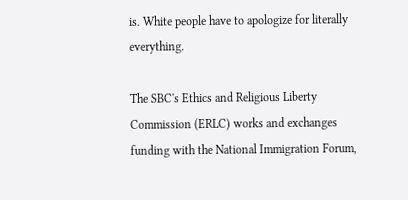is. White people have to apologize for literally everything.

The SBC's Ethics and Religious Liberty Commission (ERLC) works and exchanges funding with the National Immigration Forum,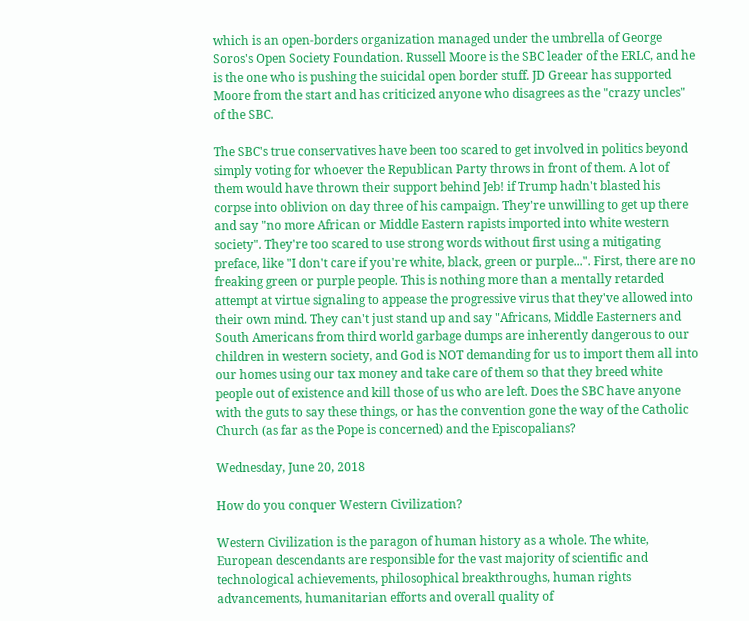which is an open-borders organization managed under the umbrella of George Soros's Open Society Foundation. Russell Moore is the SBC leader of the ERLC, and he is the one who is pushing the suicidal open border stuff. JD Greear has supported Moore from the start and has criticized anyone who disagrees as the "crazy uncles" of the SBC.

The SBC's true conservatives have been too scared to get involved in politics beyond simply voting for whoever the Republican Party throws in front of them. A lot of them would have thrown their support behind Jeb! if Trump hadn't blasted his corpse into oblivion on day three of his campaign. They're unwilling to get up there and say "no more African or Middle Eastern rapists imported into white western society". They're too scared to use strong words without first using a mitigating preface, like "I don't care if you're white, black, green or purple...". First, there are no freaking green or purple people. This is nothing more than a mentally retarded attempt at virtue signaling to appease the progressive virus that they've allowed into their own mind. They can't just stand up and say "Africans, Middle Easterners and South Americans from third world garbage dumps are inherently dangerous to our children in western society, and God is NOT demanding for us to import them all into our homes using our tax money and take care of them so that they breed white people out of existence and kill those of us who are left. Does the SBC have anyone with the guts to say these things, or has the convention gone the way of the Catholic Church (as far as the Pope is concerned) and the Episcopalians?

Wednesday, June 20, 2018

How do you conquer Western Civilization?

Western Civilization is the paragon of human history as a whole. The white, European descendants are responsible for the vast majority of scientific and technological achievements, philosophical breakthroughs, human rights advancements, humanitarian efforts and overall quality of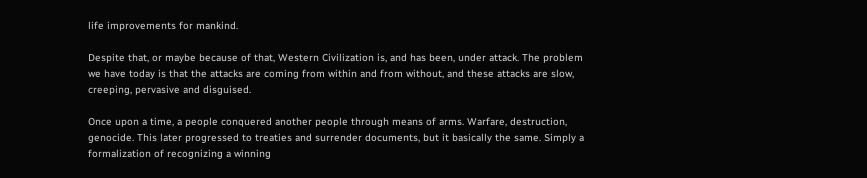life improvements for mankind.

Despite that, or maybe because of that, Western Civilization is, and has been, under attack. The problem we have today is that the attacks are coming from within and from without, and these attacks are slow, creeping, pervasive and disguised.

Once upon a time, a people conquered another people through means of arms. Warfare, destruction, genocide. This later progressed to treaties and surrender documents, but it basically the same. Simply a formalization of recognizing a winning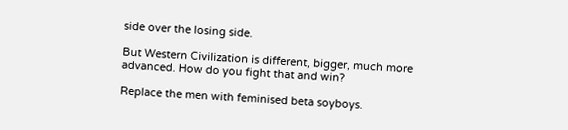side over the losing side.

But Western Civilization is different, bigger, much more advanced. How do you fight that and win?

Replace the men with feminised beta soyboys.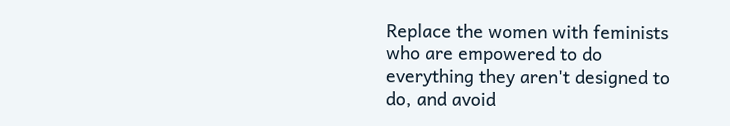Replace the women with feminists who are empowered to do everything they aren't designed to do, and avoid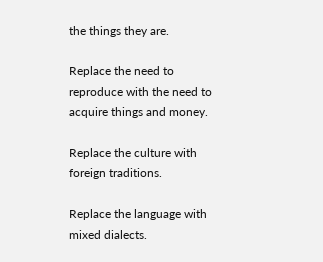the things they are.

Replace the need to reproduce with the need to acquire things and money.

Replace the culture with foreign traditions.

Replace the language with mixed dialects.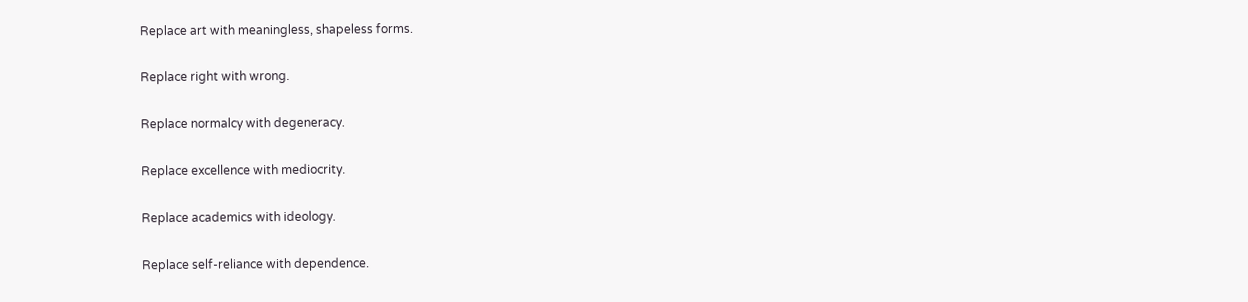Replace art with meaningless, shapeless forms.

Replace right with wrong.

Replace normalcy with degeneracy.

Replace excellence with mediocrity.

Replace academics with ideology.

Replace self-reliance with dependence.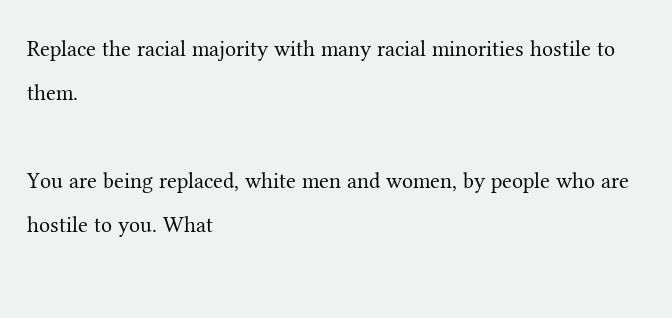Replace the racial majority with many racial minorities hostile to them.

You are being replaced, white men and women, by people who are hostile to you. What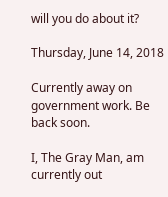will you do about it?

Thursday, June 14, 2018

Currently away on government work. Be back soon.

I, The Gray Man, am currently out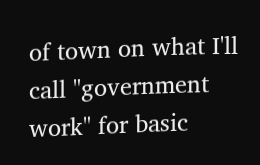of town on what I'll call "government work" for basic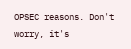OPSEC reasons. Don't worry, it's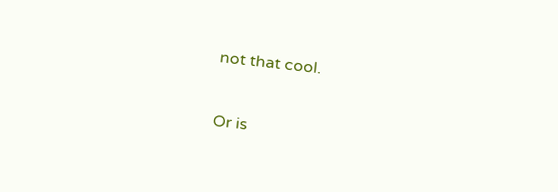not that cool.

Or is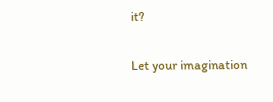it?

Let your imagination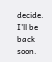decide. I'll be back soon.